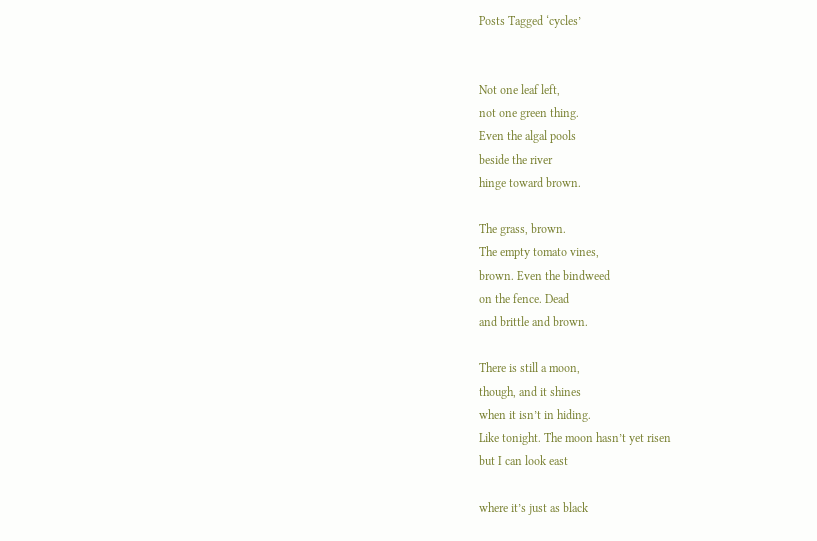Posts Tagged ‘cycles’


Not one leaf left,
not one green thing.
Even the algal pools
beside the river
hinge toward brown.

The grass, brown.
The empty tomato vines,
brown. Even the bindweed
on the fence. Dead
and brittle and brown.

There is still a moon,
though, and it shines
when it isn’t in hiding.
Like tonight. The moon hasn’t yet risen
but I can look east

where it’s just as black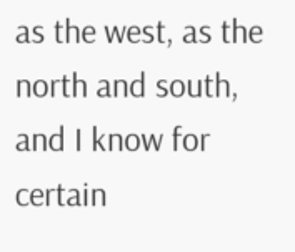as the west, as the north and south,
and I know for certain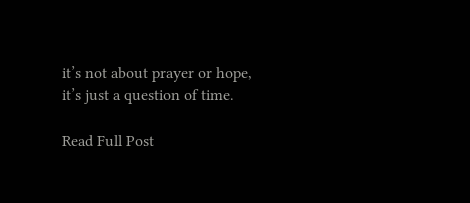it’s not about prayer or hope,
it’s just a question of time.

Read Full Post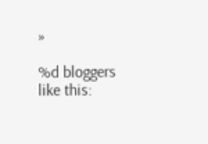»

%d bloggers like this: